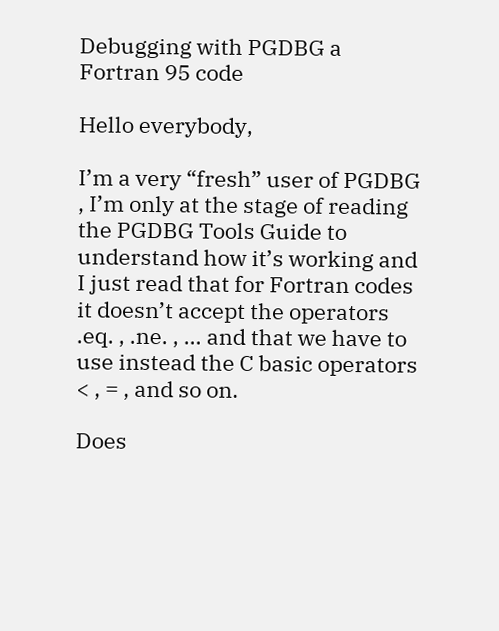Debugging with PGDBG a Fortran 95 code

Hello everybody,

I’m a very “fresh” user of PGDBG , I’m only at the stage of reading the PGDBG Tools Guide to understand how it’s working and I just read that for Fortran codes it doesn’t accept the operators .eq. , .ne. , … and that we have to use instead the C basic operators < , = , and so on.

Does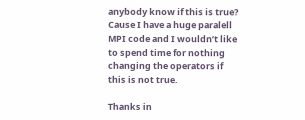anybody know if this is true? Cause I have a huge paralell MPI code and I wouldn’t like to spend time for nothing changing the operators if this is not true.

Thanks in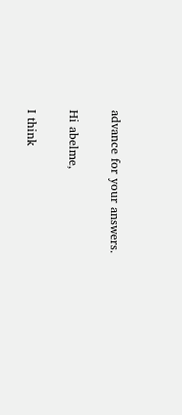advance for your answers.

Hi abelme,

I think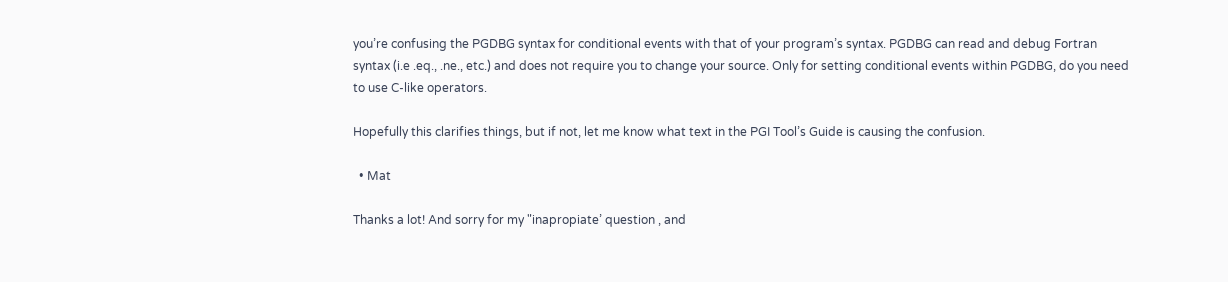you’re confusing the PGDBG syntax for conditional events with that of your program’s syntax. PGDBG can read and debug Fortran syntax (i.e .eq., .ne., etc.) and does not require you to change your source. Only for setting conditional events within PGDBG, do you need to use C-like operators.

Hopefully this clarifies things, but if not, let me know what text in the PGI Tool’s Guide is causing the confusion.

  • Mat

Thanks a lot! And sorry for my "inapropiate’ question , and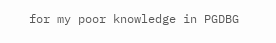for my poor knowledge in PGDBG